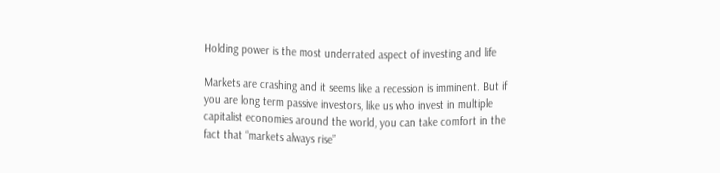Holding power is the most underrated aspect of investing and life

Markets are crashing and it seems like a recession is imminent. But if you are long term passive investors, like us who invest in multiple capitalist economies around the world, you can take comfort in the fact that “markets always rise”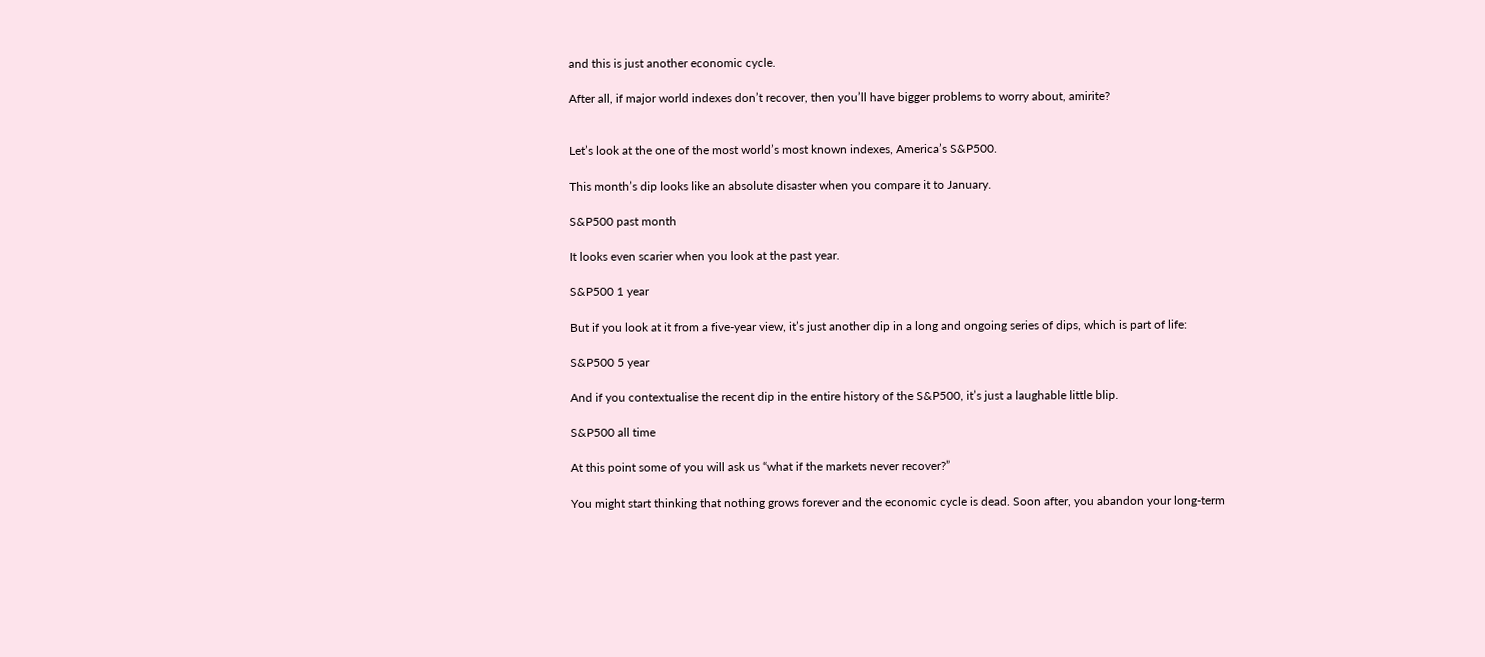and this is just another economic cycle.

After all, if major world indexes don’t recover, then you’ll have bigger problems to worry about, amirite?


Let’s look at the one of the most world’s most known indexes, America’s S&P500.

This month’s dip looks like an absolute disaster when you compare it to January.

S&P500 past month

It looks even scarier when you look at the past year.

S&P500 1 year

But if you look at it from a five-year view, it’s just another dip in a long and ongoing series of dips, which is part of life:

S&P500 5 year

And if you contextualise the recent dip in the entire history of the S&P500, it’s just a laughable little blip.

S&P500 all time

At this point some of you will ask us “what if the markets never recover?”

You might start thinking that nothing grows forever and the economic cycle is dead. Soon after, you abandon your long-term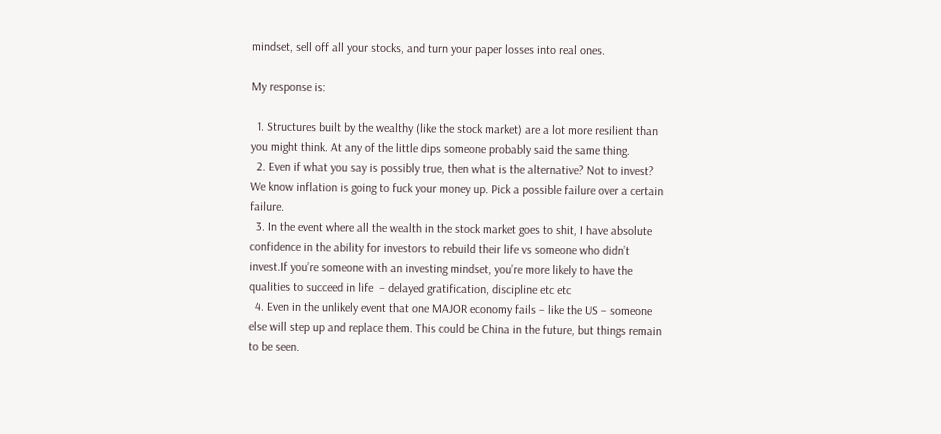mindset, sell off all your stocks, and turn your paper losses into real ones.

My response is:

  1. Structures built by the wealthy (like the stock market) are a lot more resilient than you might think. At any of the little dips someone probably said the same thing.
  2. Even if what you say is possibly true, then what is the alternative? Not to invest? We know inflation is going to fuck your money up. Pick a possible failure over a certain failure.
  3. In the event where all the wealth in the stock market goes to shit, I have absolute confidence in the ability for investors to rebuild their life vs someone who didn’t invest.If you’re someone with an investing mindset, you’re more likely to have the qualities to succeed in life  – delayed gratification, discipline etc etc
  4. Even in the unlikely event that one MAJOR economy fails – like the US – someone else will step up and replace them. This could be China in the future, but things remain to be seen.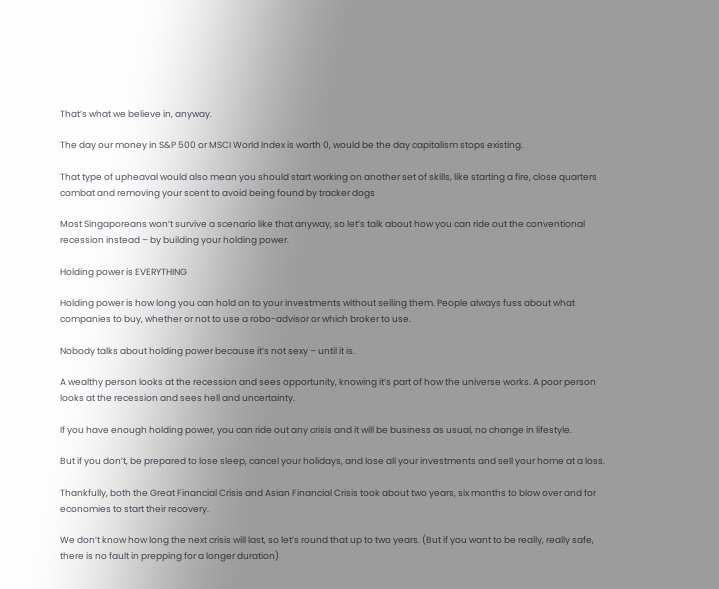That’s what we believe in, anyway.

The day our money in S&P 500 or MSCI World Index is worth 0, would be the day capitalism stops existing.

That type of upheaval would also mean you should start working on another set of skills, like starting a fire, close quarters combat and removing your scent to avoid being found by tracker dogs

Most Singaporeans won’t survive a scenario like that anyway, so let’s talk about how you can ride out the conventional recession instead – by building your holding power.

Holding power is EVERYTHING

Holding power is how long you can hold on to your investments without selling them. People always fuss about what companies to buy, whether or not to use a robo-advisor or which broker to use.

Nobody talks about holding power because it’s not sexy – until it is.

A wealthy person looks at the recession and sees opportunity, knowing it’s part of how the universe works. A poor person looks at the recession and sees hell and uncertainty.

If you have enough holding power, you can ride out any crisis and it will be business as usual, no change in lifestyle.

But if you don’t, be prepared to lose sleep, cancel your holidays, and lose all your investments and sell your home at a loss.

Thankfully, both the Great Financial Crisis and Asian Financial Crisis took about two years, six months to blow over and for economies to start their recovery.

We don’t know how long the next crisis will last, so let’s round that up to two years. (But if you want to be really, really safe, there is no fault in prepping for a longer duration)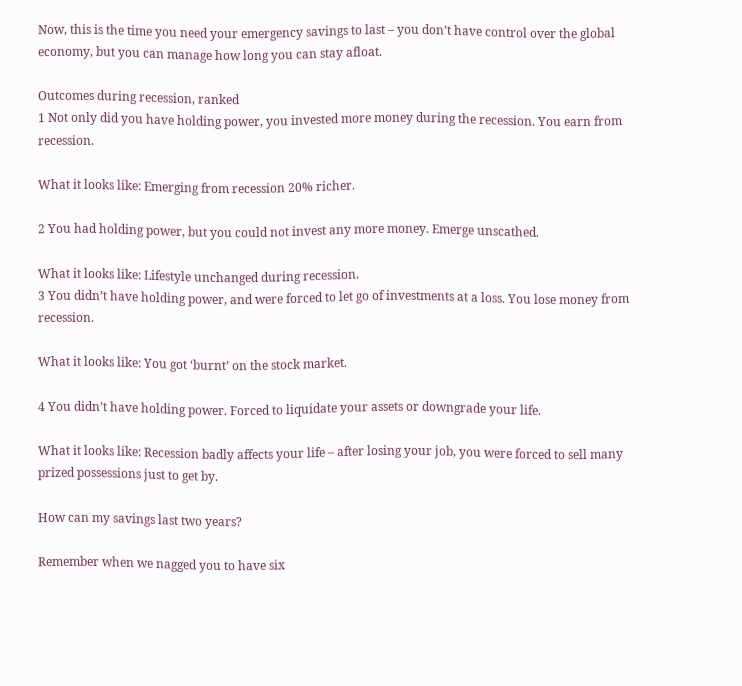Now, this is the time you need your emergency savings to last – you don’t have control over the global economy, but you can manage how long you can stay afloat.

Outcomes during recession, ranked
1 Not only did you have holding power, you invested more money during the recession. You earn from recession.

What it looks like: Emerging from recession 20% richer.

2 You had holding power, but you could not invest any more money. Emerge unscathed.

What it looks like: Lifestyle unchanged during recession.
3 You didn’t have holding power, and were forced to let go of investments at a loss. You lose money from recession.

What it looks like: You got ‘burnt’ on the stock market.

4 You didn’t have holding power. Forced to liquidate your assets or downgrade your life.

What it looks like: Recession badly affects your life – after losing your job, you were forced to sell many prized possessions just to get by.

How can my savings last two years?

Remember when we nagged you to have six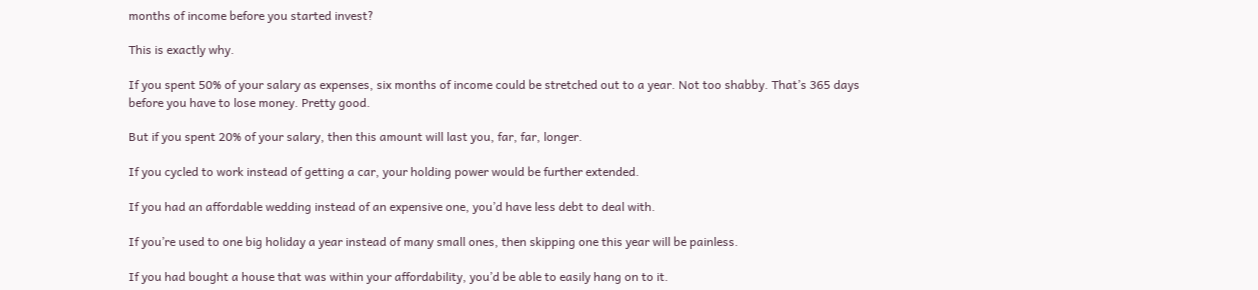months of income before you started invest?

This is exactly why.

If you spent 50% of your salary as expenses, six months of income could be stretched out to a year. Not too shabby. That’s 365 days before you have to lose money. Pretty good.

But if you spent 20% of your salary, then this amount will last you, far, far, longer.

If you cycled to work instead of getting a car, your holding power would be further extended.

If you had an affordable wedding instead of an expensive one, you’d have less debt to deal with.

If you’re used to one big holiday a year instead of many small ones, then skipping one this year will be painless.

If you had bought a house that was within your affordability, you’d be able to easily hang on to it.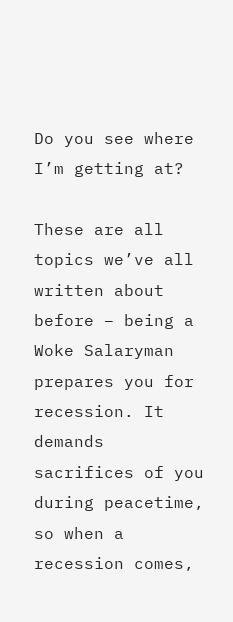Do you see where I’m getting at?

These are all topics we’ve all written about before – being a Woke Salaryman prepares you for recession. It demands sacrifices of you during peacetime, so when a recession comes,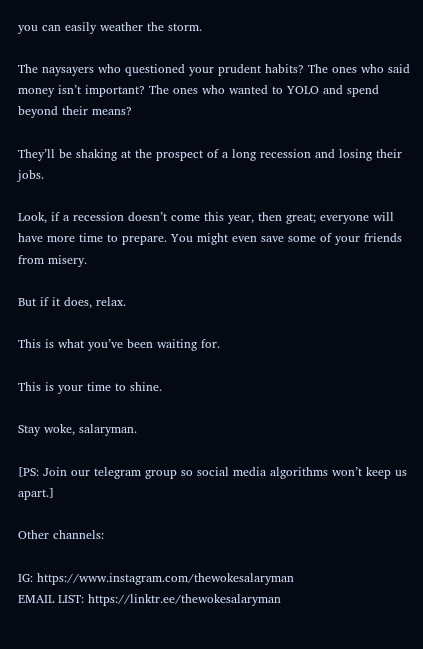you can easily weather the storm.

The naysayers who questioned your prudent habits? The ones who said money isn’t important? The ones who wanted to YOLO and spend beyond their means?

They’ll be shaking at the prospect of a long recession and losing their jobs.

Look, if a recession doesn’t come this year, then great; everyone will have more time to prepare. You might even save some of your friends from misery.

But if it does, relax.

This is what you’ve been waiting for.

This is your time to shine.

Stay woke, salaryman.

[PS: Join our telegram group so social media algorithms won’t keep us apart.]

Other channels:

IG: https://www.instagram.com/thewokesalaryman
EMAIL LIST: https://linktr.ee/thewokesalaryman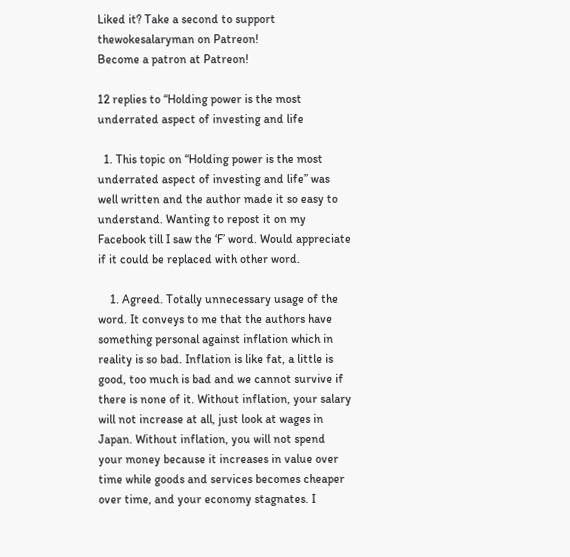Liked it? Take a second to support thewokesalaryman on Patreon!
Become a patron at Patreon!

12 replies to “Holding power is the most underrated aspect of investing and life

  1. This topic on “Holding power is the most underrated aspect of investing and life” was well written and the author made it so easy to understand. Wanting to repost it on my Facebook till I saw the ‘F’ word. Would appreciate if it could be replaced with other word.

    1. Agreed. Totally unnecessary usage of the word. It conveys to me that the authors have something personal against inflation which in reality is so bad. Inflation is like fat, a little is good, too much is bad and we cannot survive if there is none of it. Without inflation, your salary will not increase at all, just look at wages in Japan. Without inflation, you will not spend your money because it increases in value over time while goods and services becomes cheaper over time, and your economy stagnates. I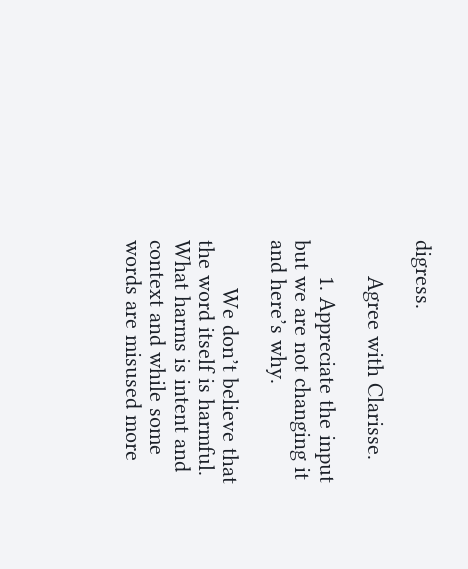digress.

      Agree with Clarisse.

      1. Appreciate the input but we are not changing it and here’s why.

        We don’t believe that the word itself is harmful. What harms is intent and context and while some words are misused more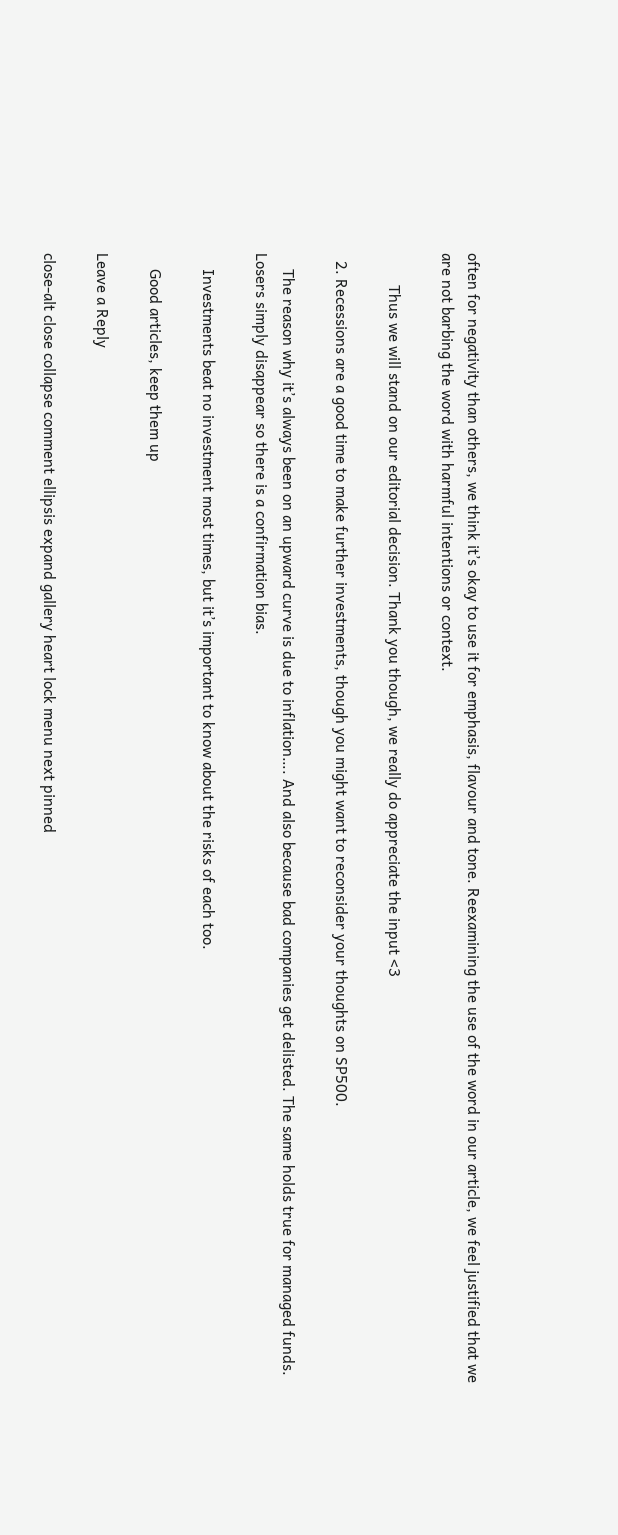often for negativity than others, we think it’s okay to use it for emphasis, flavour and tone. Reexamining the use of the word in our article, we feel justified that we are not barbing the word with harmful intentions or context.

        Thus we will stand on our editorial decision. Thank you though, we really do appreciate the input <3

  2. Recessions are a good time to make further investments, though you might want to reconsider your thoughts on SP500.

    The reason why it’s always been on an upward curve is due to inflation…. And also because bad companies get delisted. The same holds true for managed funds. Losers simply disappear so there is a confirmation bias.

    Investments beat no investment most times, but it’s important to know about the risks of each too.

    Good articles, keep them up

Leave a Reply

close-alt close collapse comment ellipsis expand gallery heart lock menu next pinned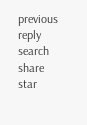previous reply search share star